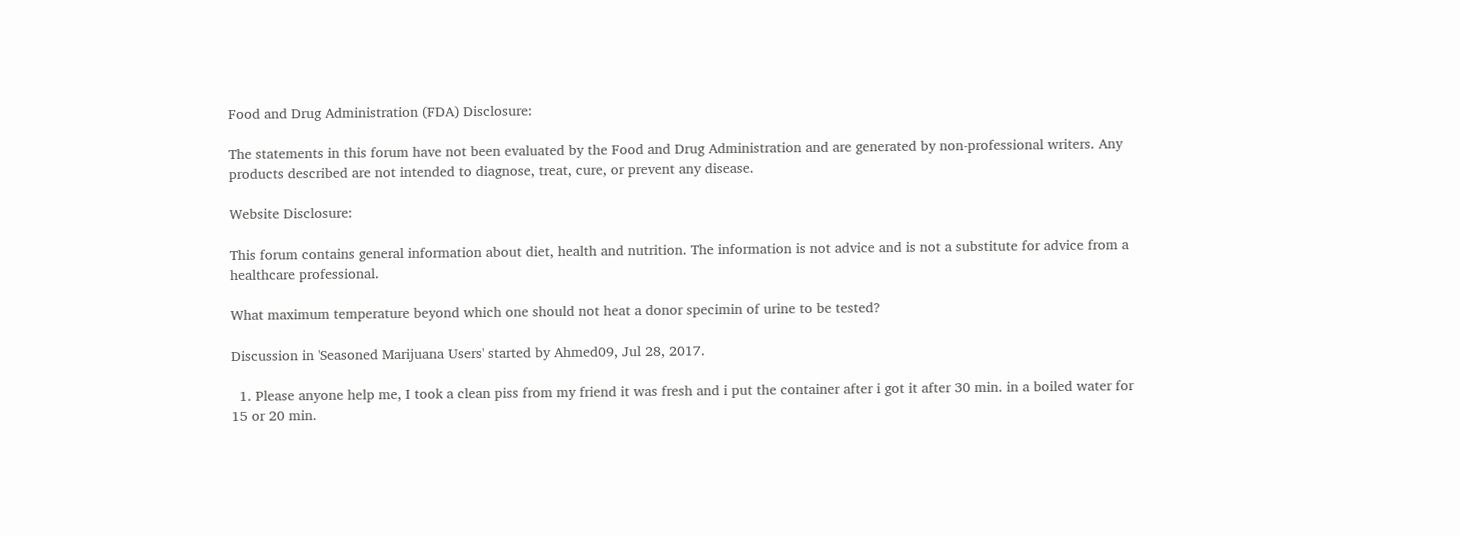Food and Drug Administration (FDA) Disclosure:

The statements in this forum have not been evaluated by the Food and Drug Administration and are generated by non-professional writers. Any products described are not intended to diagnose, treat, cure, or prevent any disease.

Website Disclosure:

This forum contains general information about diet, health and nutrition. The information is not advice and is not a substitute for advice from a healthcare professional.

What maximum temperature beyond which one should not heat a donor specimin of urine to be tested?

Discussion in 'Seasoned Marijuana Users' started by Ahmed09, Jul 28, 2017.

  1. Please anyone help me, I took a clean piss from my friend it was fresh and i put the container after i got it after 30 min. in a boiled water for 15 or 20 min.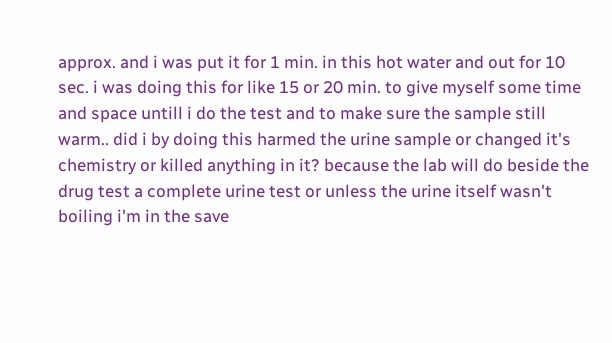approx. and i was put it for 1 min. in this hot water and out for 10 sec. i was doing this for like 15 or 20 min. to give myself some time and space untill i do the test and to make sure the sample still warm.. did i by doing this harmed the urine sample or changed it's chemistry or killed anything in it? because the lab will do beside the drug test a complete urine test or unless the urine itself wasn't boiling i'm in the save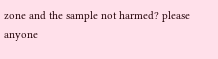zone and the sample not harmed? please anyone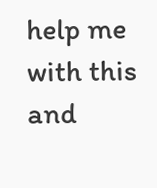help me with this and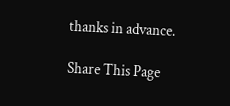thanks in advance.

Share This Page